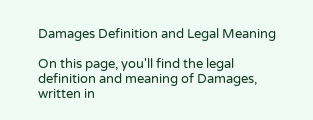Damages Definition and Legal Meaning

On this page, you'll find the legal definition and meaning of Damages, written in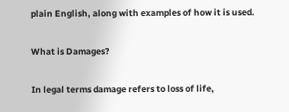plain English, along with examples of how it is used.

What is Damages?

In legal terms damage refers to loss of life,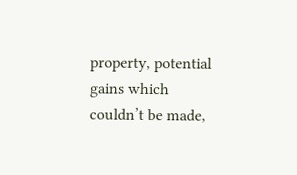property, potential gains which couldn’t be made,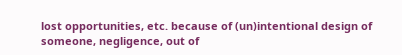lost opportunities, etc. because of (un)intentional design of someone, negligence, out of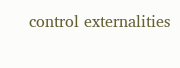control externalities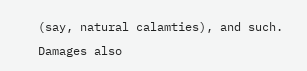(say, natural calamties), and such. Damages also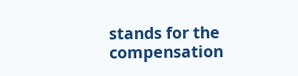stands for the compensation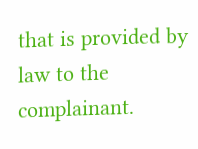that is provided by law to the complainant.